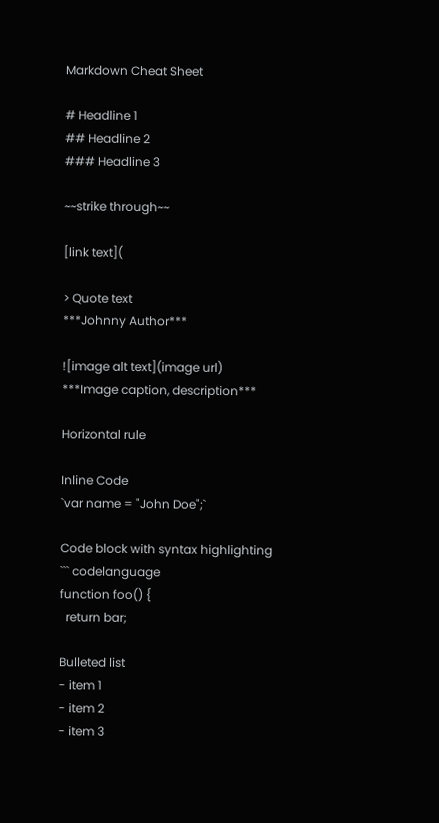Markdown Cheat Sheet

# Headline 1
## Headline 2
### Headline 3

~~strike through~~

[link text](

> Quote text
***Johnny Author***

![image alt text](image url)
***Image caption, description***

Horizontal rule

Inline Code
`var name = "John Doe";`

Code block with syntax highlighting
``` codelanguage
function foo() {
  return bar;

Bulleted list
- item 1
- item 2
- item 3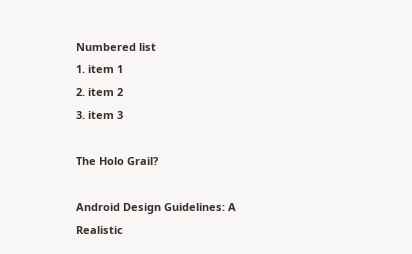Numbered list
1. item 1
2. item 2
3. item 3

The Holo Grail?

Android Design Guidelines: A Realistic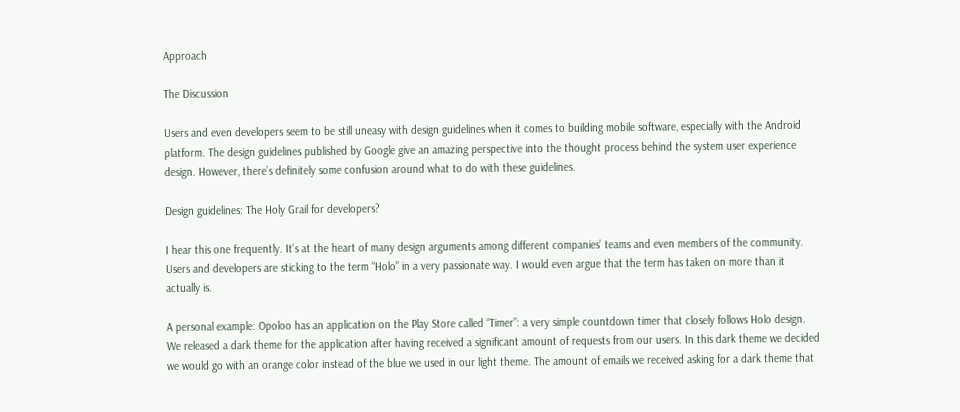Approach

The Discussion

Users and even developers seem to be still uneasy with design guidelines when it comes to building mobile software, especially with the Android platform. The design guidelines published by Google give an amazing perspective into the thought process behind the system user experience design. However, there’s definitely some confusion around what to do with these guidelines.

Design guidelines: The Holy Grail for developers?

I hear this one frequently. It’s at the heart of many design arguments among different companies’ teams and even members of the community. Users and developers are sticking to the term “Holo” in a very passionate way. I would even argue that the term has taken on more than it actually is.

A personal example: Opoloo has an application on the Play Store called “Timer”: a very simple countdown timer that closely follows Holo design. We released a dark theme for the application after having received a significant amount of requests from our users. In this dark theme we decided we would go with an orange color instead of the blue we used in our light theme. The amount of emails we received asking for a dark theme that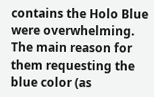contains the Holo Blue were overwhelming. The main reason for them requesting the blue color (as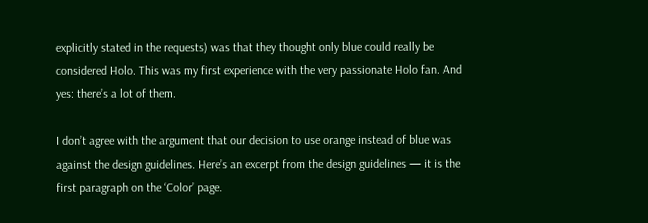explicitly stated in the requests) was that they thought only blue could really be considered Holo. This was my first experience with the very passionate Holo fan. And yes: there’s a lot of them.

I don’t agree with the argument that our decision to use orange instead of blue was against the design guidelines. Here’s an excerpt from the design guidelines — it is the first paragraph on the ‘Color’ page.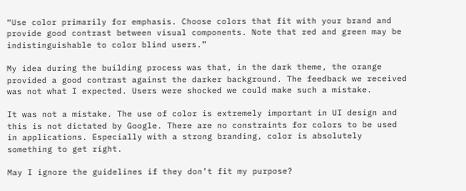“Use color primarily for emphasis. Choose colors that fit with your brand and provide good contrast between visual components. Note that red and green may be indistinguishable to color blind users.”

My idea during the building process was that, in the dark theme, the orange provided a good contrast against the darker background. The feedback we received was not what I expected. Users were shocked we could make such a mistake.

It was not a mistake. The use of color is extremely important in UI design and this is not dictated by Google. There are no constraints for colors to be used in applications. Especially with a strong branding, color is absolutely something to get right.

May I ignore the guidelines if they don’t fit my purpose?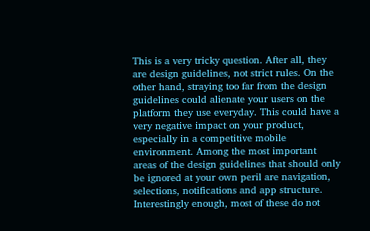This is a very tricky question. After all, they are design guidelines, not strict rules. On the other hand, straying too far from the design guidelines could alienate your users on the platform they use everyday. This could have a very negative impact on your product, especially in a competitive mobile environment. Among the most important areas of the design guidelines that should only be ignored at your own peril are navigation, selections, notifications and app structure. Interestingly enough, most of these do not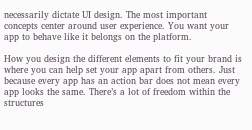necessarily dictate UI design. The most important concepts center around user experience. You want your app to behave like it belongs on the platform.

How you design the different elements to fit your brand is where you can help set your app apart from others. Just because every app has an action bar does not mean every app looks the same. There’s a lot of freedom within the structures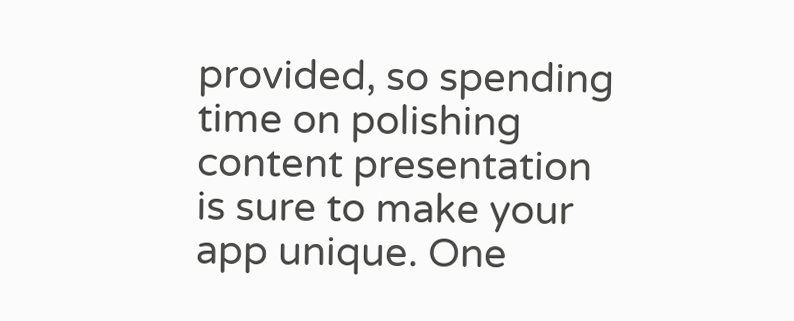provided, so spending time on polishing content presentation is sure to make your app unique. One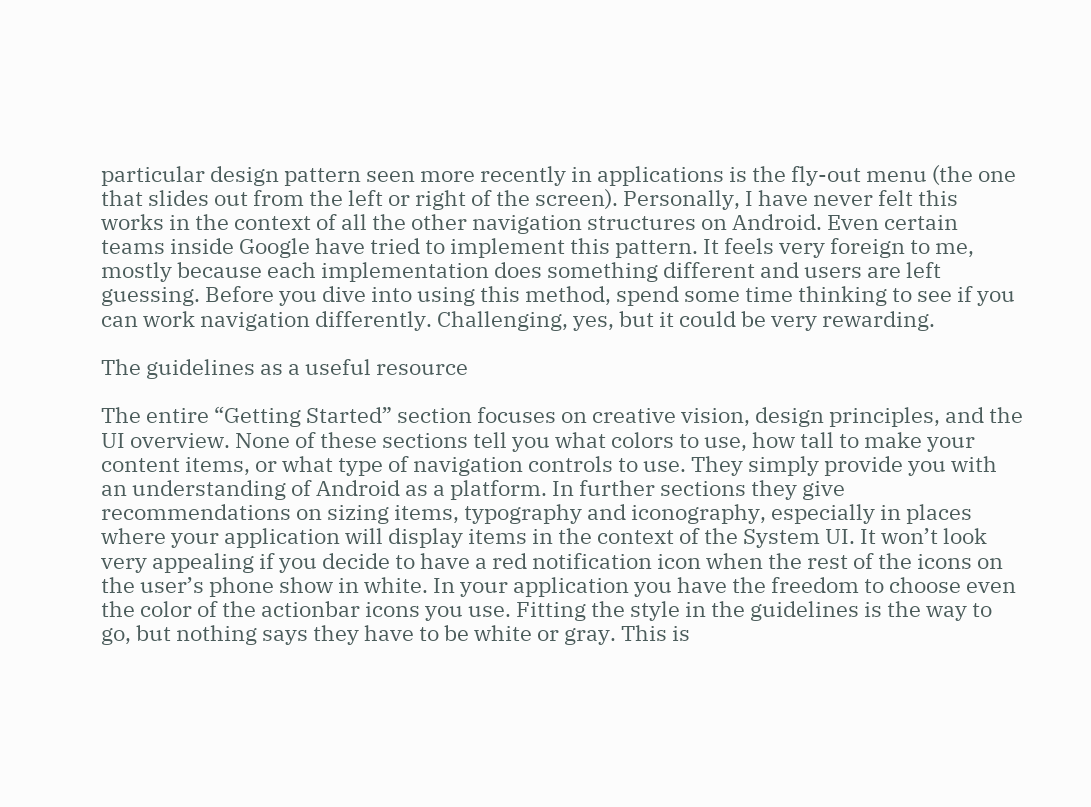particular design pattern seen more recently in applications is the fly-out menu (the one that slides out from the left or right of the screen). Personally, I have never felt this works in the context of all the other navigation structures on Android. Even certain teams inside Google have tried to implement this pattern. It feels very foreign to me, mostly because each implementation does something different and users are left guessing. Before you dive into using this method, spend some time thinking to see if you can work navigation differently. Challenging, yes, but it could be very rewarding.

The guidelines as a useful resource

The entire “Getting Started” section focuses on creative vision, design principles, and the UI overview. None of these sections tell you what colors to use, how tall to make your content items, or what type of navigation controls to use. They simply provide you with an understanding of Android as a platform. In further sections they give recommendations on sizing items, typography and iconography, especially in places where your application will display items in the context of the System UI. It won’t look very appealing if you decide to have a red notification icon when the rest of the icons on the user’s phone show in white. In your application you have the freedom to choose even the color of the actionbar icons you use. Fitting the style in the guidelines is the way to go, but nothing says they have to be white or gray. This is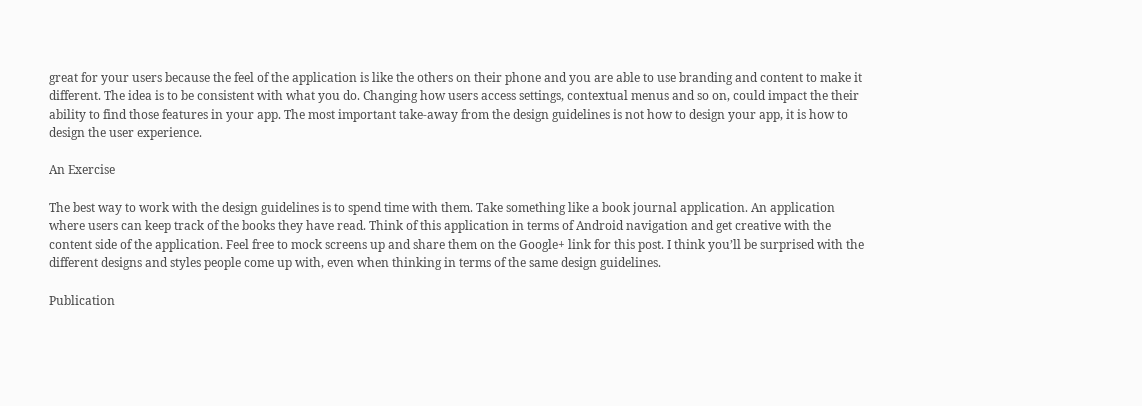great for your users because the feel of the application is like the others on their phone and you are able to use branding and content to make it different. The idea is to be consistent with what you do. Changing how users access settings, contextual menus and so on, could impact the their ability to find those features in your app. The most important take-away from the design guidelines is not how to design your app, it is how to design the user experience.

An Exercise

The best way to work with the design guidelines is to spend time with them. Take something like a book journal application. An application where users can keep track of the books they have read. Think of this application in terms of Android navigation and get creative with the content side of the application. Feel free to mock screens up and share them on the Google+ link for this post. I think you’ll be surprised with the different designs and styles people come up with, even when thinking in terms of the same design guidelines.

Publication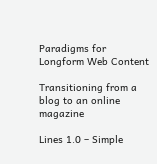Paradigms for Longform Web Content

Transitioning from a blog to an online magazine

Lines 1.0 – Simple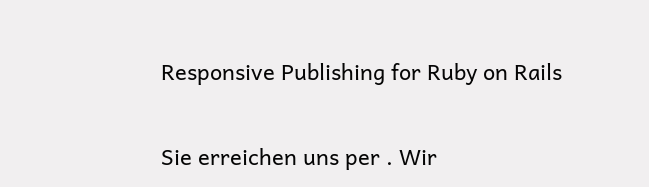Responsive Publishing for Ruby on Rails


Sie erreichen uns per . Wir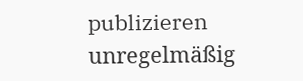publizieren unregelmäßig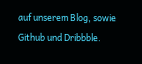auf unserem Blog, sowie Github und Dribbble.